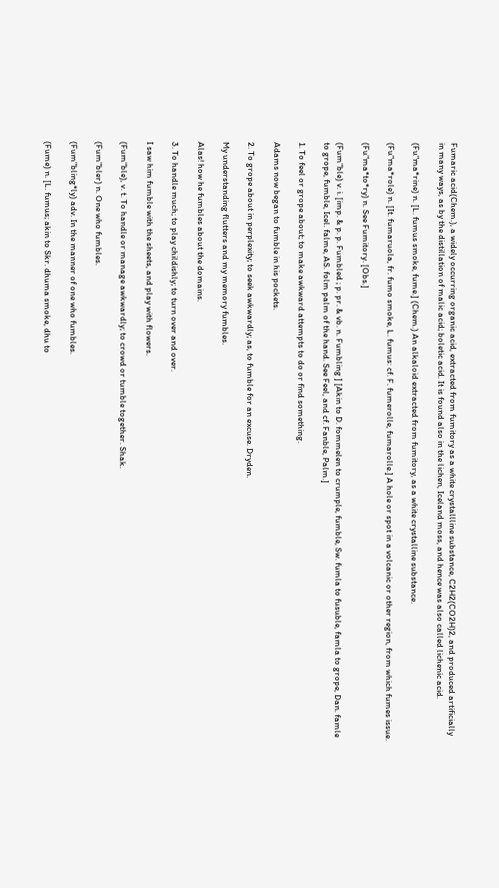Fumaric acid(Chem.), a widely occurring organic acid, extracted from fumitory as a white crystallline substance, C2H2(CO2H)2, and produced artificially in many ways, as by the distillation of malic acid; boletic acid. It is found also in the lichen, Iceland moss, and hence was also called lichenic acid.

(Fu"ma*rine) n. [L. fumus smoke, fume.] (Chem.) An alkaloid extracted from fumitory, as a white crystalline substance.

(Fu"ma*role) n. [It. fumaruola, fr. fumo smoke, L. fumus: cf. F. fumerolle, fumarolle.] A hole or spot in a volcanic or other region, from which fumes issue.

(Fu"ma*to*ry) n. See Fumitory. [Obs.]

(Fum"ble) v. i. [imp. & p. p. Fumbled ; p. pr. & vb. n. Fumbling ] [Akin to D. fommelen to crumple, fumble, Sw. fumla to fusuble, famla to grope, Dan. famle to grope, fumble, Icel. falme, AS. folm palm of the hand. See Feel, and cf. Fanble, Palm.]

1. To feel or grope about; to make awkward attempts to do or find something.

Adams now began to fumble in his pockets.

2. To grope about in perplexity; to seek awkwardly; as, to fumble for an excuse. Dryden.

My understanding flutters and my memory fumbles.

Alas! how he fumbles about the domains.

3. To handle much; to play childishly; to turn over and over.

I saw him fumble with the sheets, and play with flowers.

(Fum"ble), v. t. To handle or manage awkwardly; to crowd or tumble together. Shak.

(Fum"bler) n. One who fumbles.

(Fum"bling*ly) adv. In the manner of one who fumbles.

(Fume) n. [L. fumus; akin to Skr. dhuma smoke, dhu to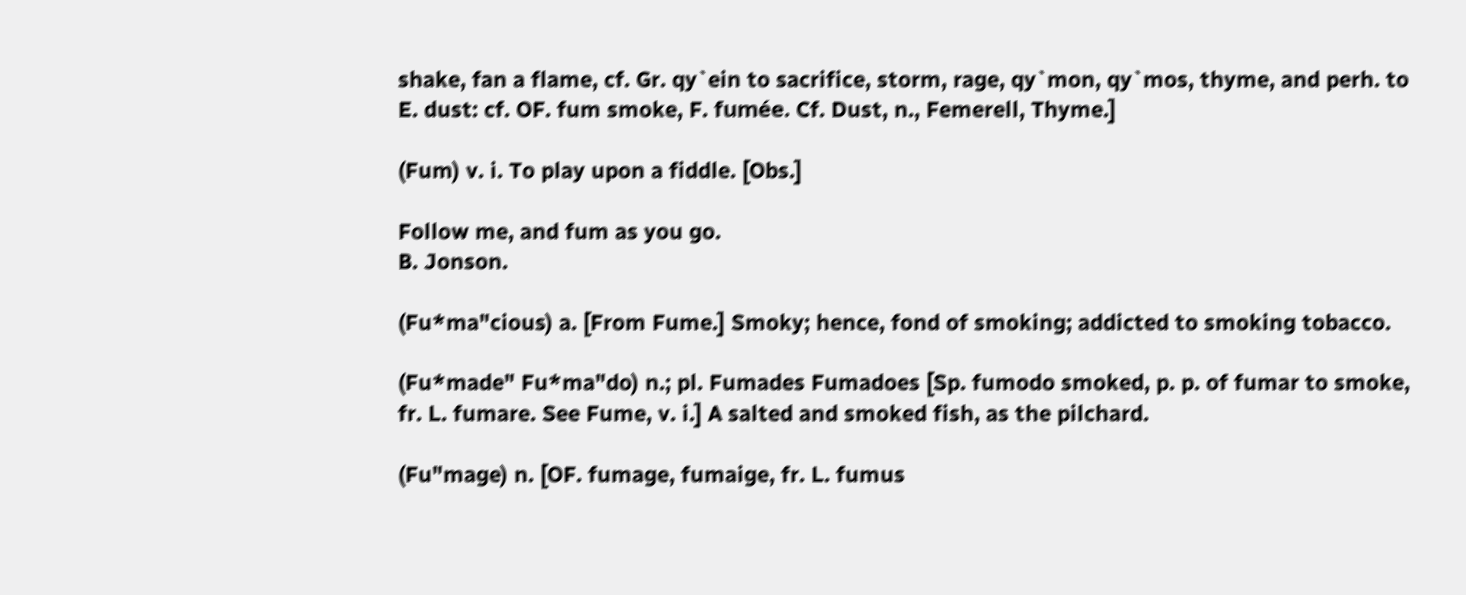shake, fan a flame, cf. Gr. qy`ein to sacrifice, storm, rage, qy`mon, qy`mos, thyme, and perh. to E. dust: cf. OF. fum smoke, F. fumée. Cf. Dust, n., Femerell, Thyme.]

(Fum) v. i. To play upon a fiddle. [Obs.]

Follow me, and fum as you go.
B. Jonson.

(Fu*ma"cious) a. [From Fume.] Smoky; hence, fond of smoking; addicted to smoking tobacco.

(Fu*made" Fu*ma"do) n.; pl. Fumades Fumadoes [Sp. fumodo smoked, p. p. of fumar to smoke, fr. L. fumare. See Fume, v. i.] A salted and smoked fish, as the pilchard.

(Fu"mage) n. [OF. fumage, fumaige, fr. L. fumus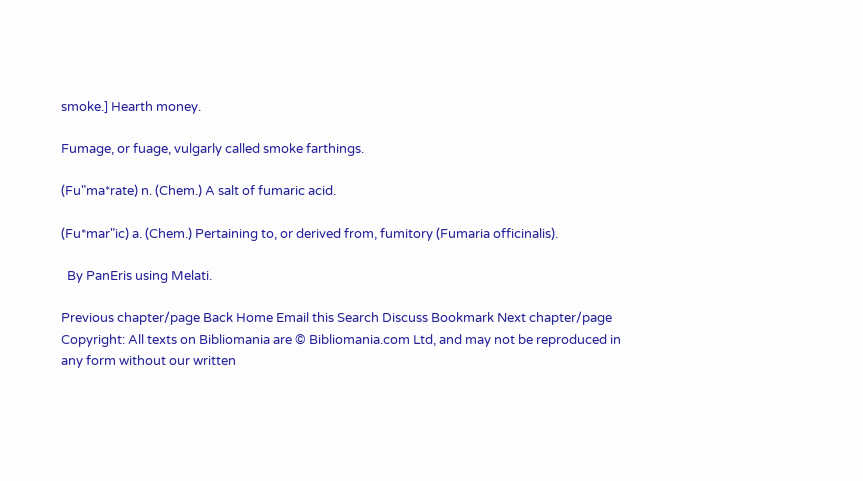smoke.] Hearth money.

Fumage, or fuage, vulgarly called smoke farthings.

(Fu"ma*rate) n. (Chem.) A salt of fumaric acid.

(Fu*mar"ic) a. (Chem.) Pertaining to, or derived from, fumitory (Fumaria officinalis).

  By PanEris using Melati.

Previous chapter/page Back Home Email this Search Discuss Bookmark Next chapter/page
Copyright: All texts on Bibliomania are © Bibliomania.com Ltd, and may not be reproduced in any form without our written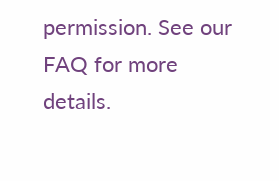permission. See our FAQ for more details.